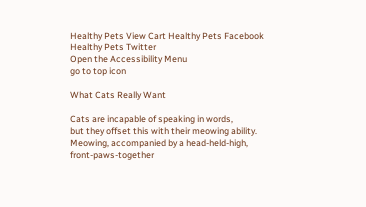Healthy Pets View Cart Healthy Pets Facebook Healthy Pets Twitter
Open the Accessibility Menu
go to top icon

What Cats Really Want

Cats are incapable of speaking in words,
but they offset this with their meowing ability.
Meowing, accompanied by a head-held-high,
front-paws-together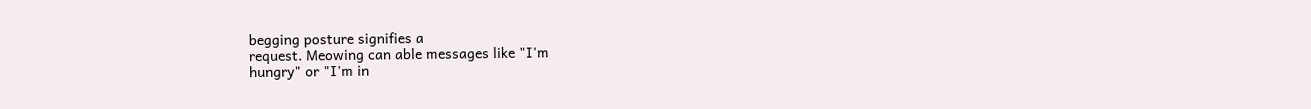begging posture signifies a
request. Meowing can able messages like "I'm
hungry" or "I'm in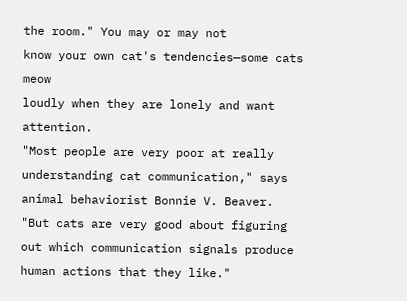the room." You may or may not
know your own cat's tendencies—some cats meow
loudly when they are lonely and want attention.
"Most people are very poor at really understanding cat communication," says animal behaviorist Bonnie V. Beaver. "But cats are very good about figuring out which communication signals produce human actions that they like."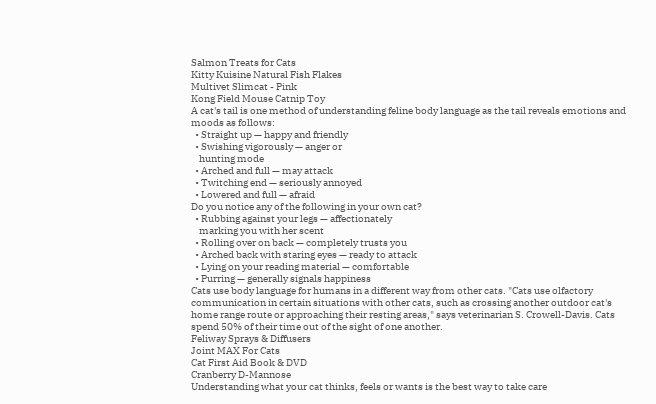Salmon Treats for Cats
Kitty Kuisine Natural Fish Flakes
Multivet Slimcat - Pink
Kong Field Mouse Catnip Toy
A cat's tail is one method of understanding feline body language as the tail reveals emotions and moods as follows:
  • Straight up — happy and friendly
  • Swishing vigorously — anger or
    hunting mode
  • Arched and full — may attack
  • Twitching end — seriously annoyed
  • Lowered and full — afraid
Do you notice any of the following in your own cat?
  • Rubbing against your legs — affectionately
    marking you with her scent
  • Rolling over on back — completely trusts you
  • Arched back with staring eyes — ready to attack
  • Lying on your reading material — comfortable
  • Purring — generally signals happiness
Cats use body language for humans in a different way from other cats. "Cats use olfactory communication in certain situations with other cats, such as crossing another outdoor cat's home range route or approaching their resting areas," says veterinarian S. Crowell-Davis. Cats spend 50% of their time out of the sight of one another.
Feliway Sprays & Diffusers
Joint MAX For Cats
Cat First Aid Book & DVD
Cranberry D-Mannose
Understanding what your cat thinks, feels or wants is the best way to take care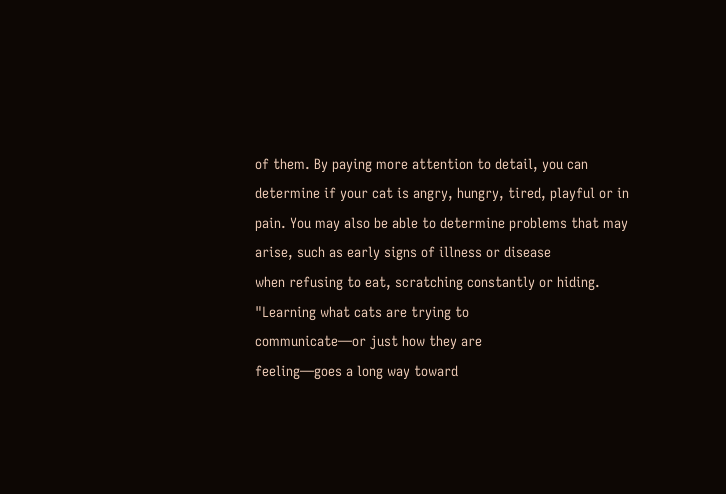of them. By paying more attention to detail, you can determine if your cat is angry, hungry, tired, playful or in pain. You may also be able to determine problems that may arise, such as early signs of illness or disease
when refusing to eat, scratching constantly or hiding.
"Learning what cats are trying to
communicate—or just how they are
feeling—goes a long way toward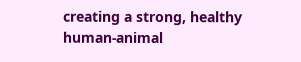creating a strong, healthy human-animal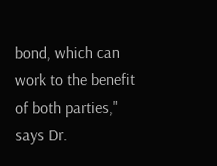bond, which can work to the benefit of both parties," says Dr.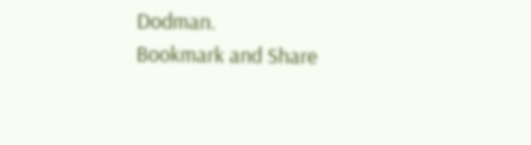Dodman.
Bookmark and Share